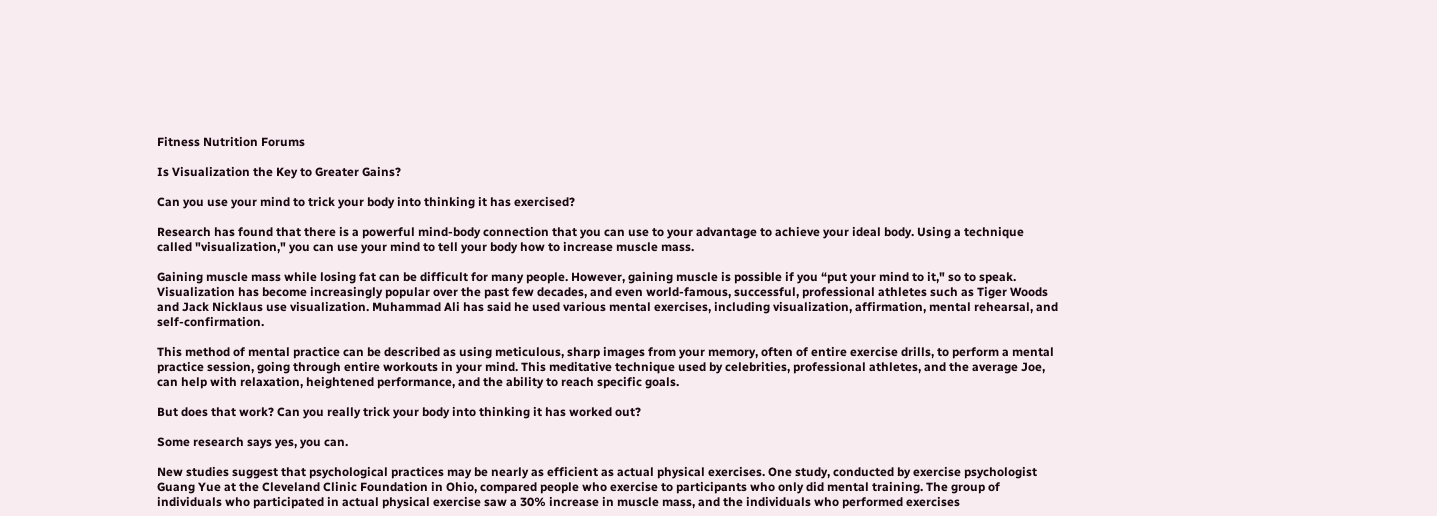Fitness Nutrition Forums

Is Visualization the Key to Greater Gains?

Can you use your mind to trick your body into thinking it has exercised?

Research has found that there is a powerful mind-body connection that you can use to your advantage to achieve your ideal body. Using a technique called "visualization," you can use your mind to tell your body how to increase muscle mass.

Gaining muscle mass while losing fat can be difficult for many people. However, gaining muscle is possible if you “put your mind to it," so to speak. Visualization has become increasingly popular over the past few decades, and even world-famous, successful, professional athletes such as Tiger Woods and Jack Nicklaus use visualization. Muhammad Ali has said he used various mental exercises, including visualization, affirmation, mental rehearsal, and self-confirmation.

This method of mental practice can be described as using meticulous, sharp images from your memory, often of entire exercise drills, to perform a mental practice session, going through entire workouts in your mind. This meditative technique used by celebrities, professional athletes, and the average Joe, can help with relaxation, heightened performance, and the ability to reach specific goals.

But does that work? Can you really trick your body into thinking it has worked out?

Some research says yes, you can.

New studies suggest that psychological practices may be nearly as efficient as actual physical exercises. One study, conducted by exercise psychologist Guang Yue at the Cleveland Clinic Foundation in Ohio, compared people who exercise to participants who only did mental training. The group of individuals who participated in actual physical exercise saw a 30% increase in muscle mass, and the individuals who performed exercises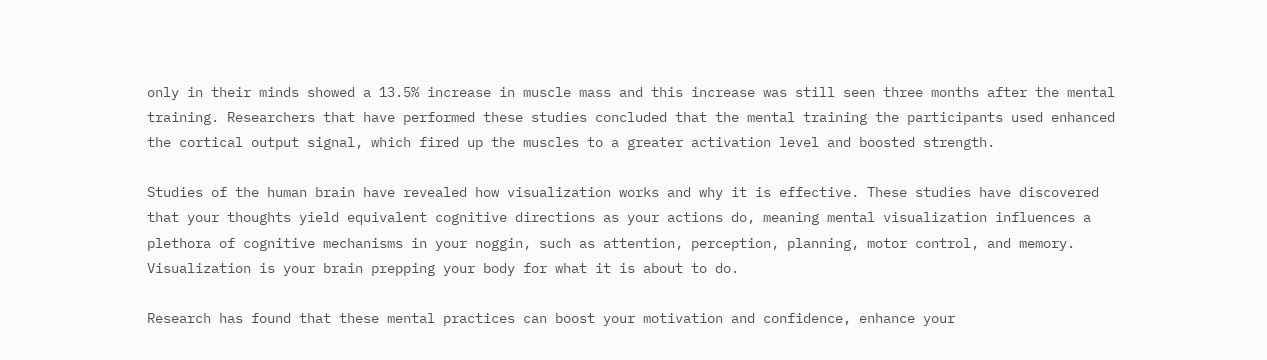only in their minds showed a 13.5% increase in muscle mass and this increase was still seen three months after the mental training. Researchers that have performed these studies concluded that the mental training the participants used enhanced the cortical output signal, which fired up the muscles to a greater activation level and boosted strength.

Studies of the human brain have revealed how visualization works and why it is effective. These studies have discovered that your thoughts yield equivalent cognitive directions as your actions do, meaning mental visualization influences a plethora of cognitive mechanisms in your noggin, such as attention, perception, planning, motor control, and memory. Visualization is your brain prepping your body for what it is about to do.

Research has found that these mental practices can boost your motivation and confidence, enhance your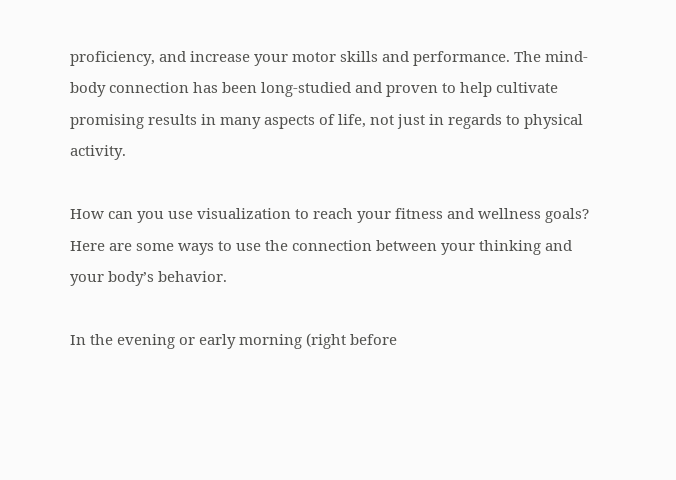proficiency, and increase your motor skills and performance. The mind-body connection has been long-studied and proven to help cultivate promising results in many aspects of life, not just in regards to physical activity.

How can you use visualization to reach your fitness and wellness goals? Here are some ways to use the connection between your thinking and your body’s behavior.

In the evening or early morning (right before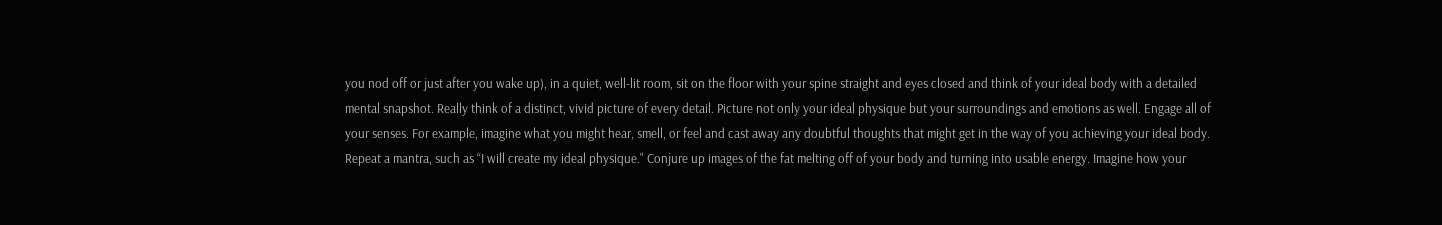you nod off or just after you wake up), in a quiet, well-lit room, sit on the floor with your spine straight and eyes closed and think of your ideal body with a detailed mental snapshot. Really think of a distinct, vivid picture of every detail. Picture not only your ideal physique but your surroundings and emotions as well. Engage all of your senses. For example, imagine what you might hear, smell, or feel and cast away any doubtful thoughts that might get in the way of you achieving your ideal body. Repeat a mantra, such as “I will create my ideal physique." Conjure up images of the fat melting off of your body and turning into usable energy. Imagine how your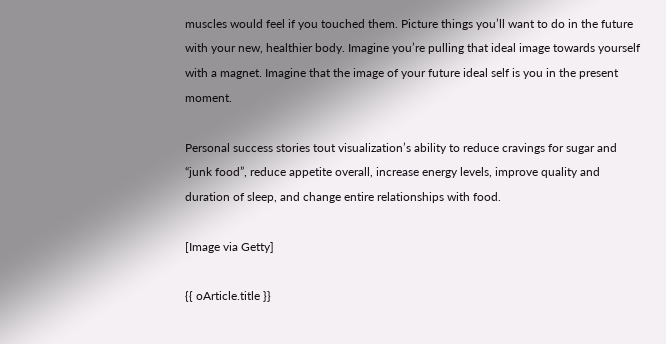muscles would feel if you touched them. Picture things you’ll want to do in the future with your new, healthier body. Imagine you’re pulling that ideal image towards yourself with a magnet. Imagine that the image of your future ideal self is you in the present moment.

Personal success stories tout visualization’s ability to reduce cravings for sugar and “junk food”, reduce appetite overall, increase energy levels, improve quality and duration of sleep, and change entire relationships with food.

[Image via Getty]

{{ oArticle.title }}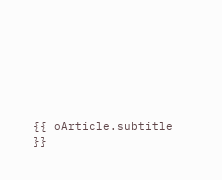{{ oArticle.subtitle }}